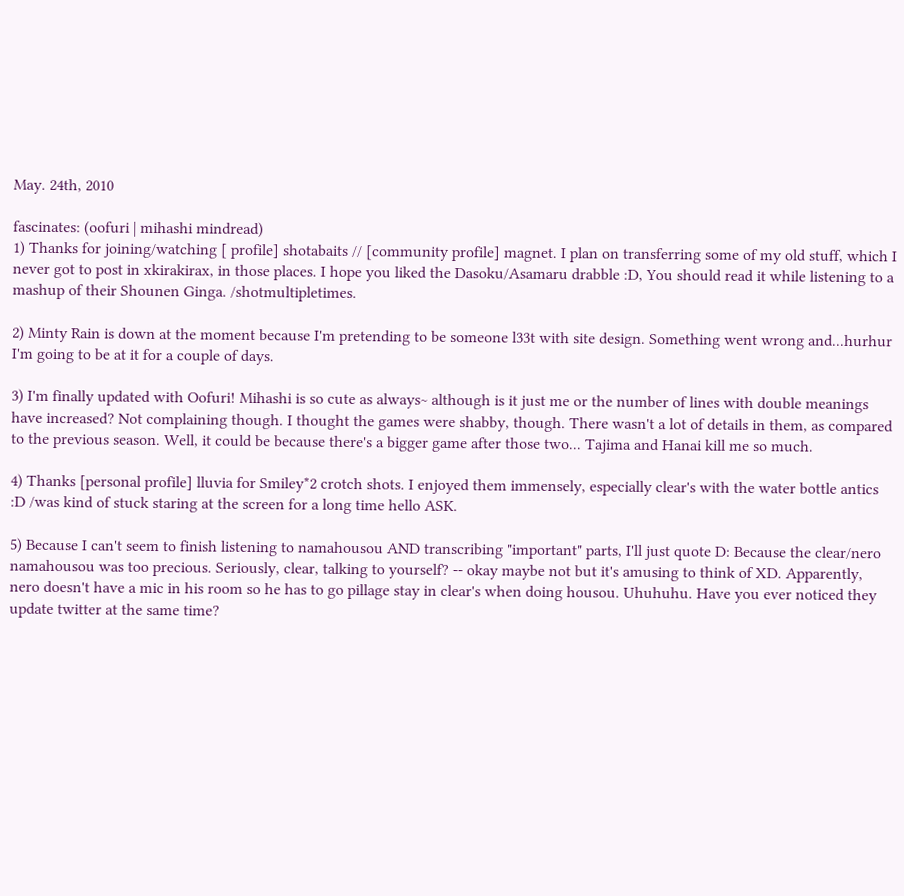May. 24th, 2010

fascinates: (oofuri | mihashi mindread)
1) Thanks for joining/watching [ profile] shotabaits // [community profile] magnet. I plan on transferring some of my old stuff, which I never got to post in xkirakirax, in those places. I hope you liked the Dasoku/Asamaru drabble :D, You should read it while listening to a mashup of their Shounen Ginga. /shotmultipletimes.

2) Minty Rain is down at the moment because I'm pretending to be someone l33t with site design. Something went wrong and...hurhur I'm going to be at it for a couple of days.

3) I'm finally updated with Oofuri! Mihashi is so cute as always~ although is it just me or the number of lines with double meanings have increased? Not complaining though. I thought the games were shabby, though. There wasn't a lot of details in them, as compared to the previous season. Well, it could be because there's a bigger game after those two... Tajima and Hanai kill me so much.

4) Thanks [personal profile] lluvia for Smiley*2 crotch shots. I enjoyed them immensely, especially clear's with the water bottle antics :D /was kind of stuck staring at the screen for a long time hello ASK.

5) Because I can't seem to finish listening to namahousou AND transcribing "important" parts, I'll just quote D: Because the clear/nero namahousou was too precious. Seriously, clear, talking to yourself? -- okay maybe not but it's amusing to think of XD. Apparently, nero doesn't have a mic in his room so he has to go pillage stay in clear's when doing housou. Uhuhuhu. Have you ever noticed they update twitter at the same time?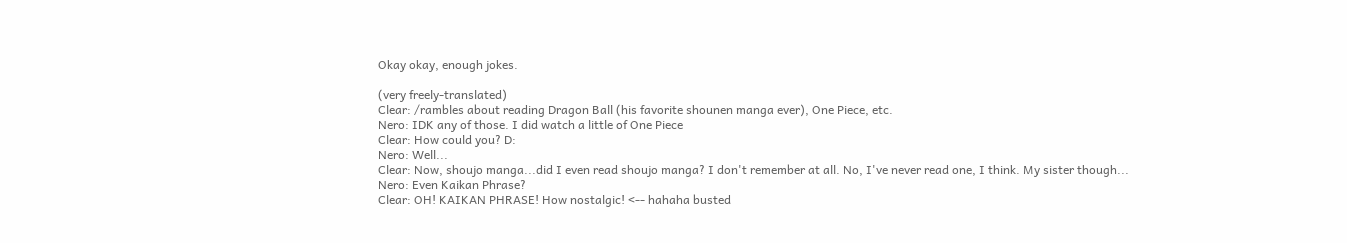Okay okay, enough jokes.

(very freely-translated)
Clear: /rambles about reading Dragon Ball (his favorite shounen manga ever), One Piece, etc.
Nero: IDK any of those. I did watch a little of One Piece
Clear: How could you? D:
Nero: Well...
Clear: Now, shoujo manga...did I even read shoujo manga? I don't remember at all. No, I've never read one, I think. My sister though...
Nero: Even Kaikan Phrase?
Clear: OH! KAIKAN PHRASE! How nostalgic! <-- hahaha busted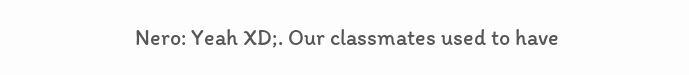Nero: Yeah XD;. Our classmates used to have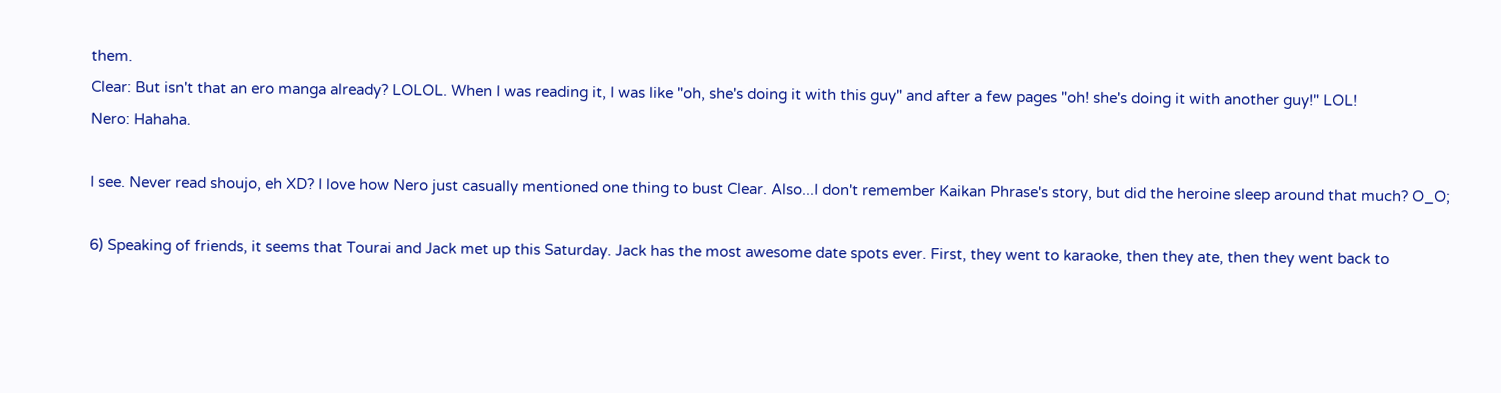them.
Clear: But isn't that an ero manga already? LOLOL. When I was reading it, I was like "oh, she's doing it with this guy" and after a few pages "oh! she's doing it with another guy!" LOL!
Nero: Hahaha.

I see. Never read shoujo, eh XD? I love how Nero just casually mentioned one thing to bust Clear. Also...I don't remember Kaikan Phrase's story, but did the heroine sleep around that much? O_O;

6) Speaking of friends, it seems that Tourai and Jack met up this Saturday. Jack has the most awesome date spots ever. First, they went to karaoke, then they ate, then they went back to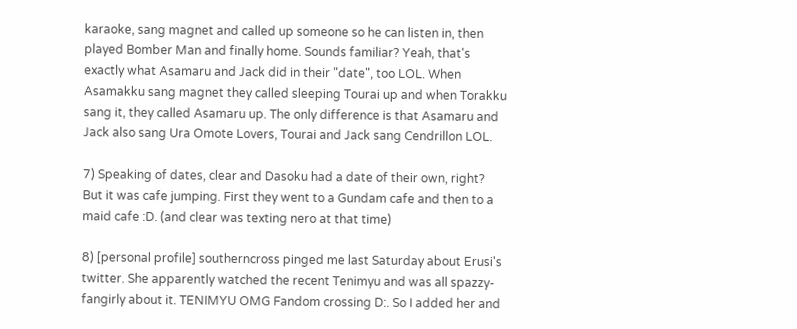karaoke, sang magnet and called up someone so he can listen in, then played Bomber Man and finally home. Sounds familiar? Yeah, that's exactly what Asamaru and Jack did in their "date", too LOL. When Asamakku sang magnet they called sleeping Tourai up and when Torakku sang it, they called Asamaru up. The only difference is that Asamaru and Jack also sang Ura Omote Lovers, Tourai and Jack sang Cendrillon LOL.

7) Speaking of dates, clear and Dasoku had a date of their own, right? But it was cafe jumping. First they went to a Gundam cafe and then to a maid cafe :D. (and clear was texting nero at that time)

8) [personal profile] southerncross pinged me last Saturday about Erusi's twitter. She apparently watched the recent Tenimyu and was all spazzy-fangirly about it. TENIMYU OMG Fandom crossing D:. So I added her and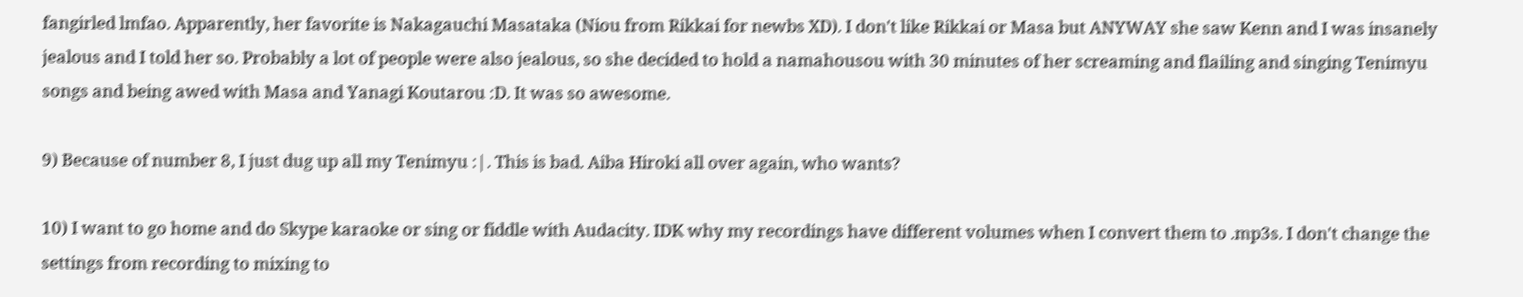fangirled lmfao. Apparently, her favorite is Nakagauchi Masataka (Niou from Rikkai for newbs XD). I don't like Rikkai or Masa but ANYWAY she saw Kenn and I was insanely jealous and I told her so. Probably a lot of people were also jealous, so she decided to hold a namahousou with 30 minutes of her screaming and flailing and singing Tenimyu songs and being awed with Masa and Yanagi Koutarou :D. It was so awesome.

9) Because of number 8, I just dug up all my Tenimyu :|. This is bad. Aiba Hiroki all over again, who wants?

10) I want to go home and do Skype karaoke or sing or fiddle with Audacity. IDK why my recordings have different volumes when I convert them to .mp3s. I don't change the settings from recording to mixing to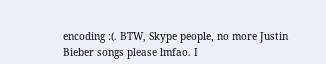encoding :(. BTW, Skype people, no more Justin Bieber songs please lmfao. I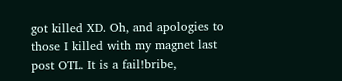got killed XD. Oh, and apologies to those I killed with my magnet last post OTL. It is a fail!bribe,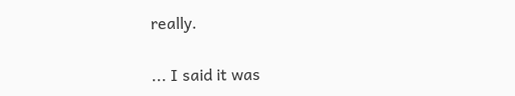really.

... I said it was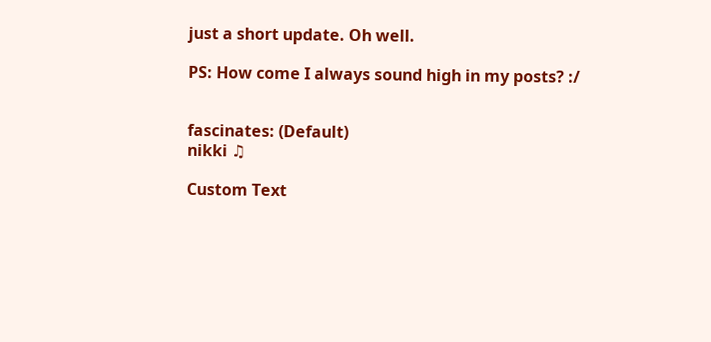just a short update. Oh well.

PS: How come I always sound high in my posts? :/


fascinates: (Default)
nikki ♫

Custom Text